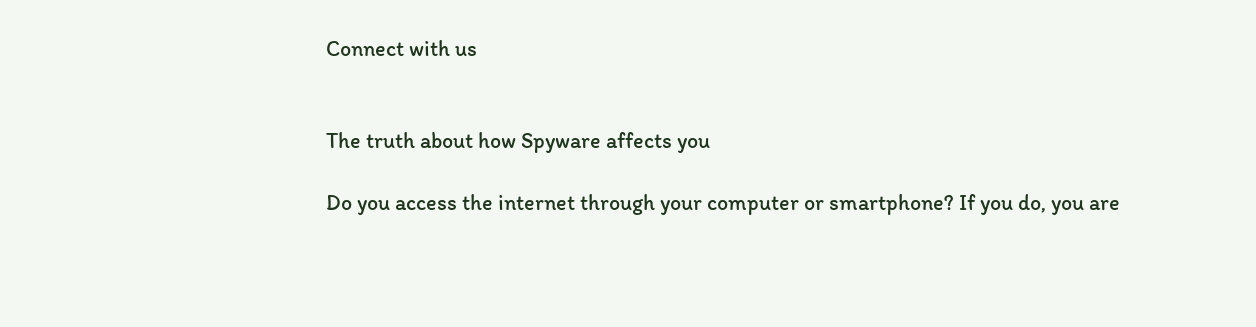Connect with us


The truth about how Spyware affects you

Do you access the internet through your computer or smartphone? If you do, you are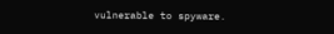vulnerable to spyware.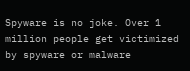Spyware is no joke. Over 1 million people get victimized by spyware or malware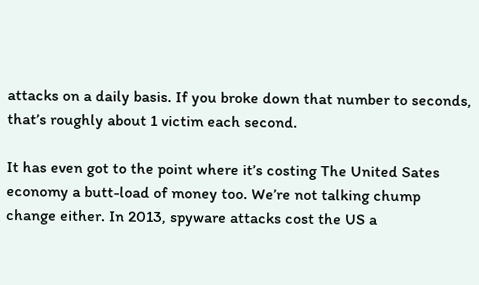attacks on a daily basis. If you broke down that number to seconds, that’s roughly about 1 victim each second.

It has even got to the point where it’s costing The United Sates economy a butt-load of money too. We’re not talking chump change either. In 2013, spyware attacks cost the US a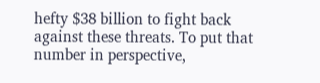hefty $38 billion to fight back against these threats. To put that number in perspective,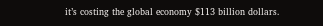it’s costing the global economy $113 billion dollars.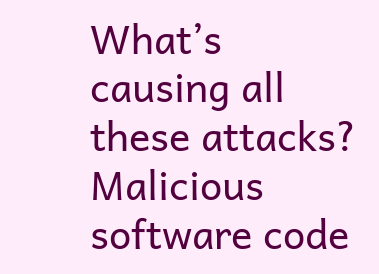What’s causing all these attacks? Malicious software code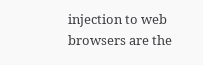injection to web browsers are the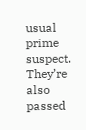usual prime suspect. They’re also passed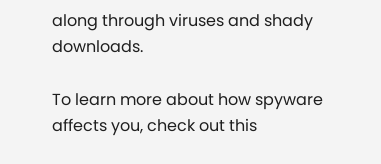along through viruses and shady downloads.

To learn more about how spyware affects you, check out this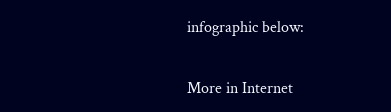infographic below:

More in Internet